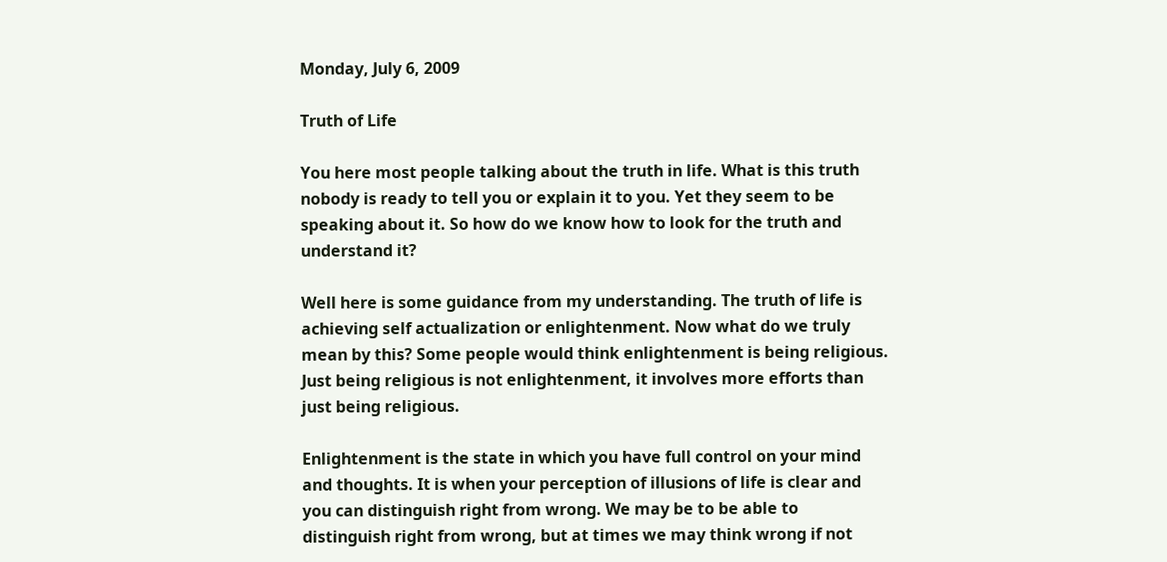Monday, July 6, 2009

Truth of Life

You here most people talking about the truth in life. What is this truth nobody is ready to tell you or explain it to you. Yet they seem to be speaking about it. So how do we know how to look for the truth and understand it?

Well here is some guidance from my understanding. The truth of life is achieving self actualization or enlightenment. Now what do we truly mean by this? Some people would think enlightenment is being religious. Just being religious is not enlightenment, it involves more efforts than just being religious.

Enlightenment is the state in which you have full control on your mind and thoughts. It is when your perception of illusions of life is clear and you can distinguish right from wrong. We may be to be able to distinguish right from wrong, but at times we may think wrong if not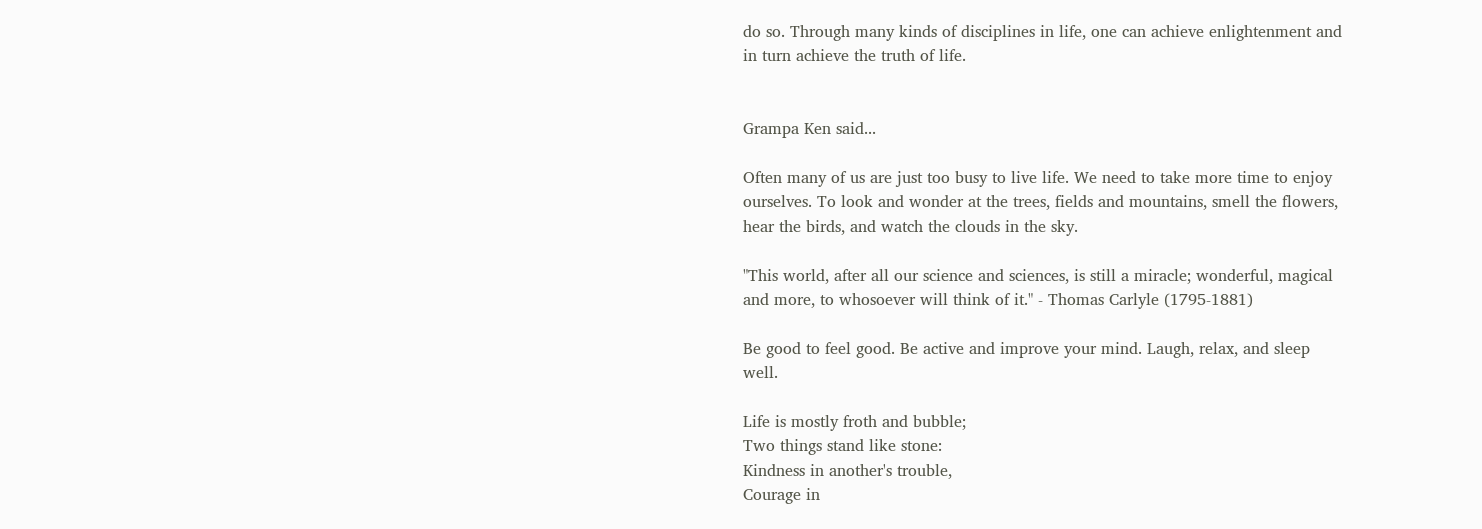do so. Through many kinds of disciplines in life, one can achieve enlightenment and in turn achieve the truth of life.


Grampa Ken said...

Often many of us are just too busy to live life. We need to take more time to enjoy ourselves. To look and wonder at the trees, fields and mountains, smell the flowers, hear the birds, and watch the clouds in the sky.

"This world, after all our science and sciences, is still a miracle; wonderful, magical and more, to whosoever will think of it." - Thomas Carlyle (1795-1881)

Be good to feel good. Be active and improve your mind. Laugh, relax, and sleep well.

Life is mostly froth and bubble;
Two things stand like stone:
Kindness in another's trouble,
Courage in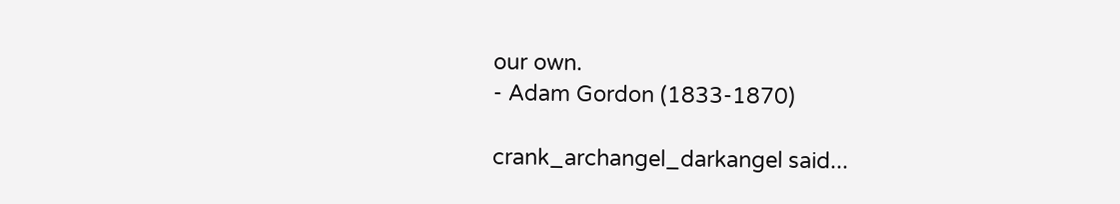our own.
- Adam Gordon (1833-1870)

crank_archangel_darkangel said...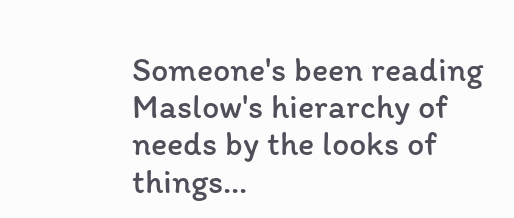Someone's been reading Maslow's hierarchy of needs by the looks of things...